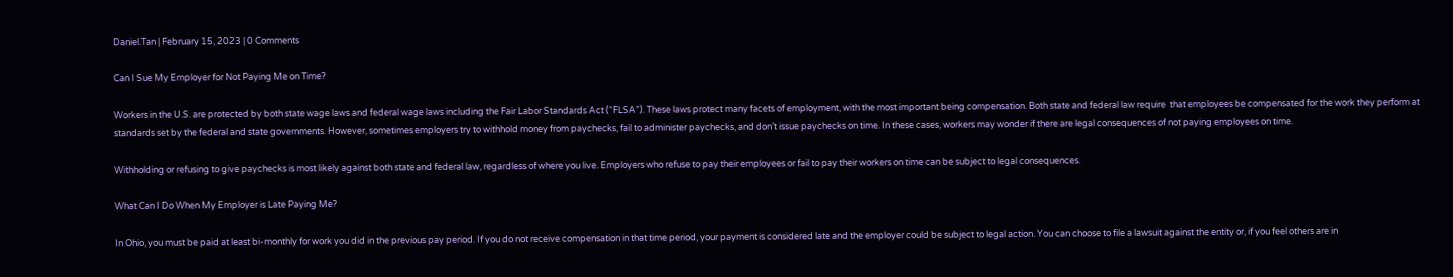Daniel.Tan | February 15, 2023 | 0 Comments

Can I Sue My Employer for Not Paying Me on Time?

Workers in the U.S. are protected by both state wage laws and federal wage laws including the Fair Labor Standards Act (“FLSA”). These laws protect many facets of employment, with the most important being compensation. Both state and federal law require  that employees be compensated for the work they perform at standards set by the federal and state governments. However, sometimes employers try to withhold money from paychecks, fail to administer paychecks, and don’t issue paychecks on time. In these cases, workers may wonder if there are legal consequences of not paying employees on time.

Withholding or refusing to give paychecks is most likely against both state and federal law, regardless of where you live. Employers who refuse to pay their employees or fail to pay their workers on time can be subject to legal consequences.

What Can I Do When My Employer is Late Paying Me?

In Ohio, you must be paid at least bi-monthly for work you did in the previous pay period. If you do not receive compensation in that time period, your payment is considered late and the employer could be subject to legal action. You can choose to file a lawsuit against the entity or, if you feel others are in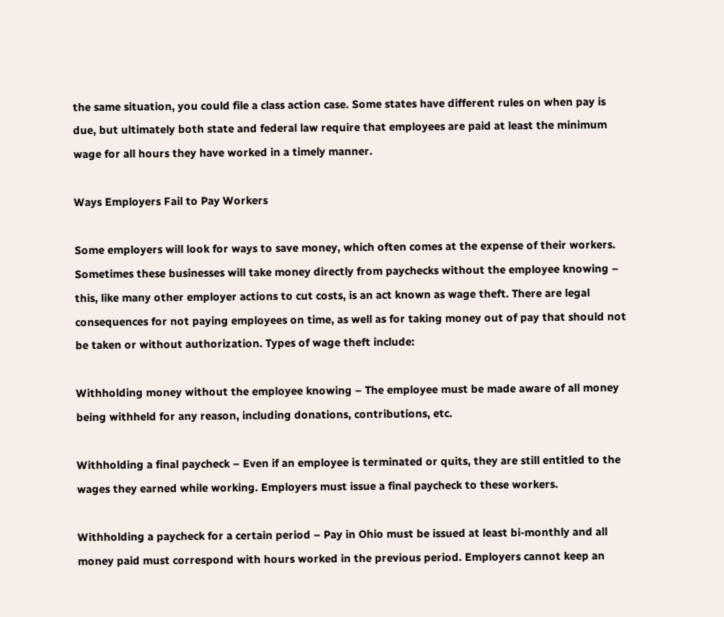the same situation, you could file a class action case. Some states have different rules on when pay is due, but ultimately both state and federal law require that employees are paid at least the minimum wage for all hours they have worked in a timely manner.

Ways Employers Fail to Pay Workers

Some employers will look for ways to save money, which often comes at the expense of their workers. Sometimes these businesses will take money directly from paychecks without the employee knowing – this, like many other employer actions to cut costs, is an act known as wage theft. There are legal consequences for not paying employees on time, as well as for taking money out of pay that should not be taken or without authorization. Types of wage theft include:

Withholding money without the employee knowing – The employee must be made aware of all money being withheld for any reason, including donations, contributions, etc.

Withholding a final paycheck – Even if an employee is terminated or quits, they are still entitled to the wages they earned while working. Employers must issue a final paycheck to these workers.

Withholding a paycheck for a certain period – Pay in Ohio must be issued at least bi-monthly and all money paid must correspond with hours worked in the previous period. Employers cannot keep an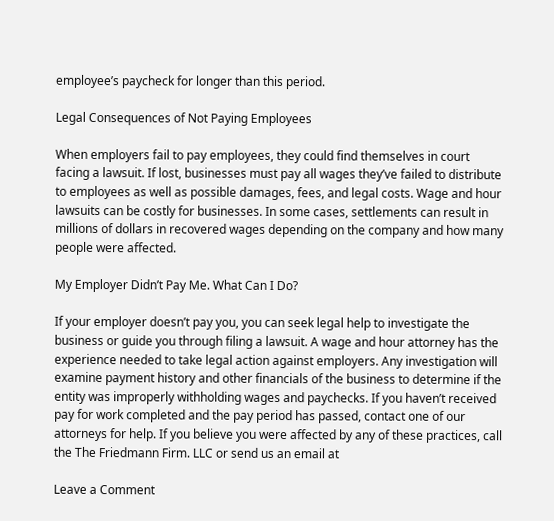employee’s paycheck for longer than this period.

Legal Consequences of Not Paying Employees

When employers fail to pay employees, they could find themselves in court facing a lawsuit. If lost, businesses must pay all wages they’ve failed to distribute to employees as well as possible damages, fees, and legal costs. Wage and hour lawsuits can be costly for businesses. In some cases, settlements can result in millions of dollars in recovered wages depending on the company and how many people were affected.

My Employer Didn’t Pay Me. What Can I Do?

If your employer doesn’t pay you, you can seek legal help to investigate the business or guide you through filing a lawsuit. A wage and hour attorney has the experience needed to take legal action against employers. Any investigation will examine payment history and other financials of the business to determine if the entity was improperly withholding wages and paychecks. If you haven’t received pay for work completed and the pay period has passed, contact one of our attorneys for help. If you believe you were affected by any of these practices, call the The Friedmann Firm. LLC or send us an email at

Leave a Comment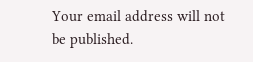Your email address will not be published.